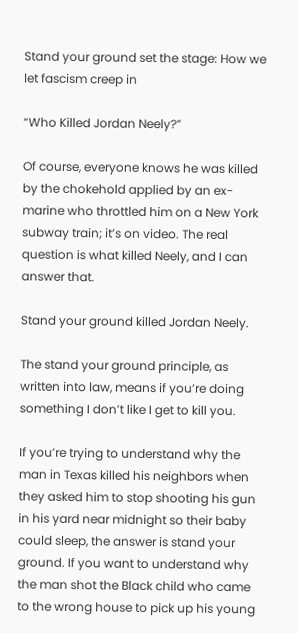Stand your ground set the stage: How we let fascism creep in

“Who Killed Jordan Neely?”

Of course, everyone knows he was killed by the chokehold applied by an ex-marine who throttled him on a New York subway train; it’s on video. The real question is what killed Neely, and I can answer that.

Stand your ground killed Jordan Neely.

The stand your ground principle, as written into law, means if you’re doing something I don’t like I get to kill you.

If you’re trying to understand why the man in Texas killed his neighbors when they asked him to stop shooting his gun in his yard near midnight so their baby could sleep, the answer is stand your ground. If you want to understand why the man shot the Black child who came to the wrong house to pick up his young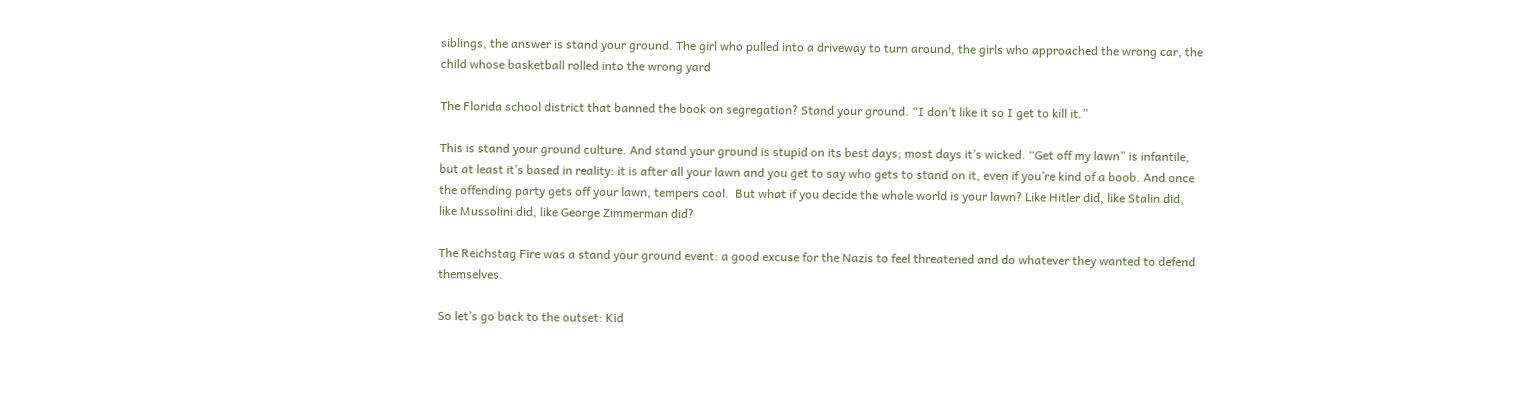siblings, the answer is stand your ground. The girl who pulled into a driveway to turn around, the girls who approached the wrong car, the child whose basketball rolled into the wrong yard

The Florida school district that banned the book on segregation? Stand your ground. “I don’t like it so I get to kill it.”

This is stand your ground culture. And stand your ground is stupid on its best days; most days it’s wicked. “Get off my lawn” is infantile, but at least it’s based in reality: it is after all your lawn and you get to say who gets to stand on it, even if you’re kind of a boob. And once the offending party gets off your lawn, tempers cool.  But what if you decide the whole world is your lawn? Like Hitler did, like Stalin did, like Mussolini did, like George Zimmerman did?

The Reichstag Fire was a stand your ground event: a good excuse for the Nazis to feel threatened and do whatever they wanted to defend themselves.

So let’s go back to the outset: Kid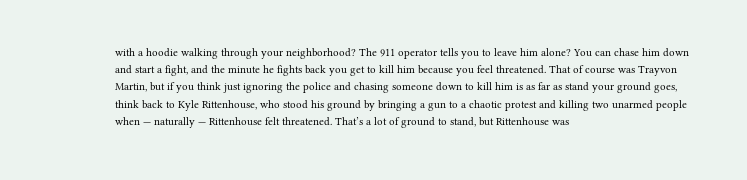with a hoodie walking through your neighborhood? The 911 operator tells you to leave him alone? You can chase him down and start a fight, and the minute he fights back you get to kill him because you feel threatened. That of course was Trayvon Martin, but if you think just ignoring the police and chasing someone down to kill him is as far as stand your ground goes, think back to Kyle Rittenhouse, who stood his ground by bringing a gun to a chaotic protest and killing two unarmed people when — naturally — Rittenhouse felt threatened. That’s a lot of ground to stand, but Rittenhouse was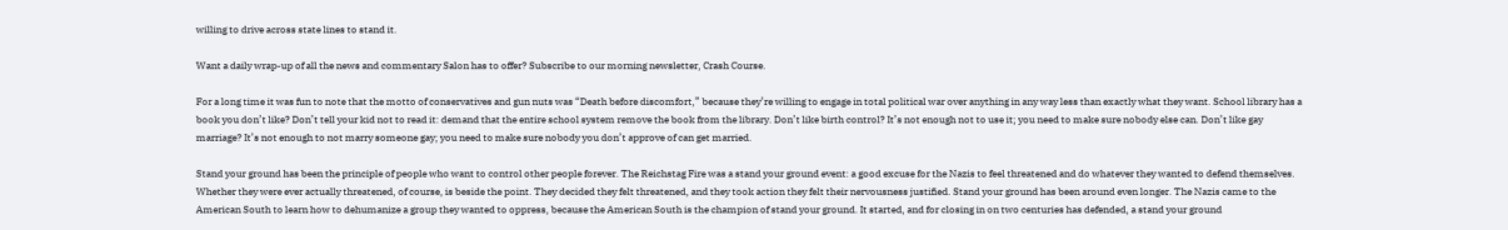willing to drive across state lines to stand it.

Want a daily wrap-up of all the news and commentary Salon has to offer? Subscribe to our morning newsletter, Crash Course.

For a long time it was fun to note that the motto of conservatives and gun nuts was “Death before discomfort,” because they’re willing to engage in total political war over anything in any way less than exactly what they want. School library has a book you don’t like? Don’t tell your kid not to read it: demand that the entire school system remove the book from the library. Don’t like birth control? It’s not enough not to use it; you need to make sure nobody else can. Don’t like gay marriage? It’s not enough to not marry someone gay; you need to make sure nobody you don’t approve of can get married.

Stand your ground has been the principle of people who want to control other people forever. The Reichstag Fire was a stand your ground event: a good excuse for the Nazis to feel threatened and do whatever they wanted to defend themselves. Whether they were ever actually threatened, of course, is beside the point. They decided they felt threatened, and they took action they felt their nervousness justified. Stand your ground has been around even longer. The Nazis came to the American South to learn how to dehumanize a group they wanted to oppress, because the American South is the champion of stand your ground. It started, and for closing in on two centuries has defended, a stand your ground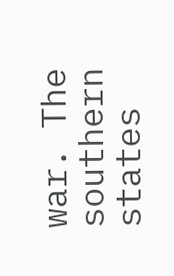war. The southern states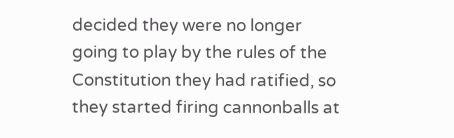decided they were no longer going to play by the rules of the Constitution they had ratified, so they started firing cannonballs at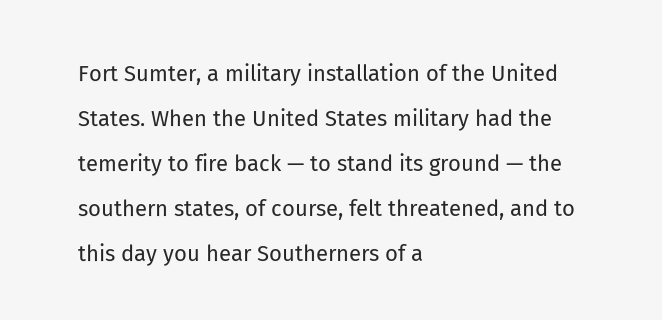Fort Sumter, a military installation of the United States. When the United States military had the temerity to fire back — to stand its ground — the southern states, of course, felt threatened, and to this day you hear Southerners of a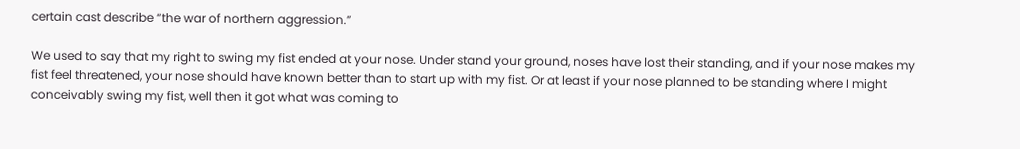certain cast describe “the war of northern aggression.”

We used to say that my right to swing my fist ended at your nose. Under stand your ground, noses have lost their standing, and if your nose makes my fist feel threatened, your nose should have known better than to start up with my fist. Or at least if your nose planned to be standing where I might conceivably swing my fist, well then it got what was coming to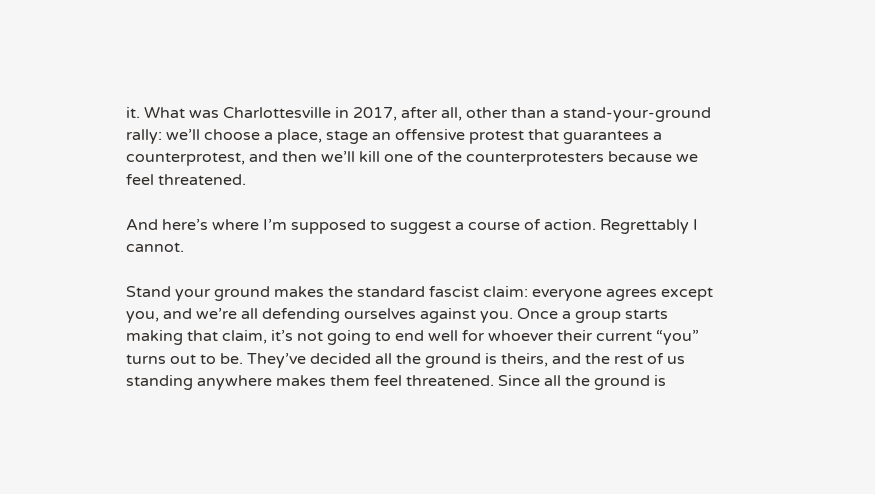it. What was Charlottesville in 2017, after all, other than a stand-your-ground rally: we’ll choose a place, stage an offensive protest that guarantees a counterprotest, and then we’ll kill one of the counterprotesters because we feel threatened.

And here’s where I’m supposed to suggest a course of action. Regrettably I cannot.

Stand your ground makes the standard fascist claim: everyone agrees except you, and we’re all defending ourselves against you. Once a group starts making that claim, it’s not going to end well for whoever their current “you” turns out to be. They’ve decided all the ground is theirs, and the rest of us standing anywhere makes them feel threatened. Since all the ground is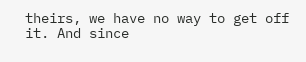theirs, we have no way to get off it. And since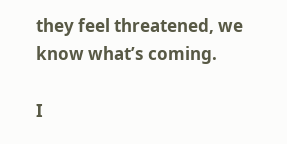they feel threatened, we know what’s coming.

I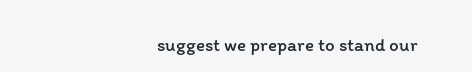suggest we prepare to stand our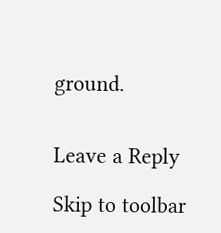ground.


Leave a Reply

Skip to toolbar